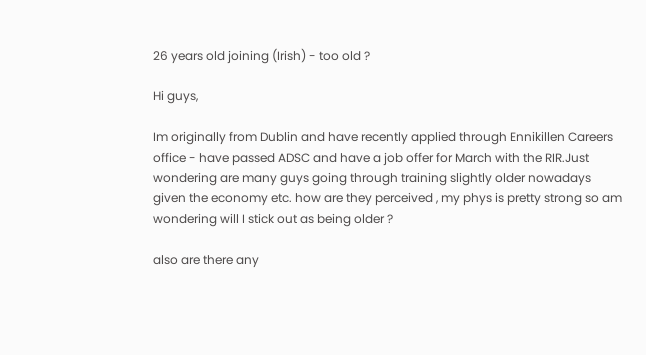26 years old joining (Irish) - too old ?

Hi guys,

Im originally from Dublin and have recently applied through Ennikillen Careers office - have passed ADSC and have a job offer for March with the RIR.Just wondering are many guys going through training slightly older nowadays given the economy etc. how are they perceived , my phys is pretty strong so am wondering will I stick out as being older ?

also are there any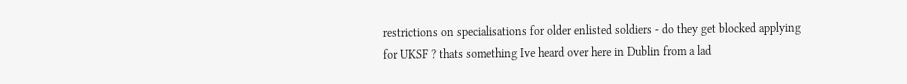restrictions on specialisations for older enlisted soldiers - do they get blocked applying for UKSF ? thats something Ive heard over here in Dublin from a lad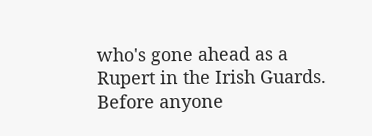who's gone ahead as a Rupert in the Irish Guards. Before anyone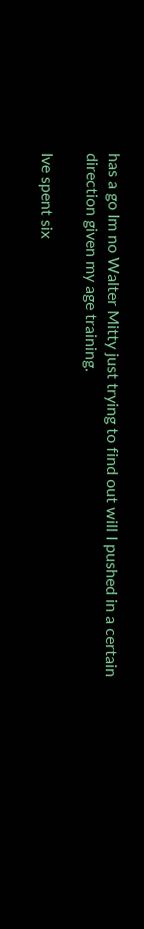has a go Im no Walter Mitty just trying to find out will I pushed in a certain direction given my age training.

Ive spent six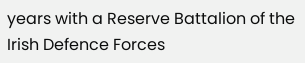years with a Reserve Battalion of the Irish Defence Forces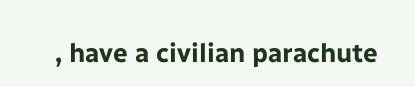, have a civilian parachute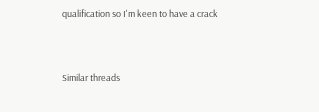qualification so I'm keen to have a crack



Similar threads